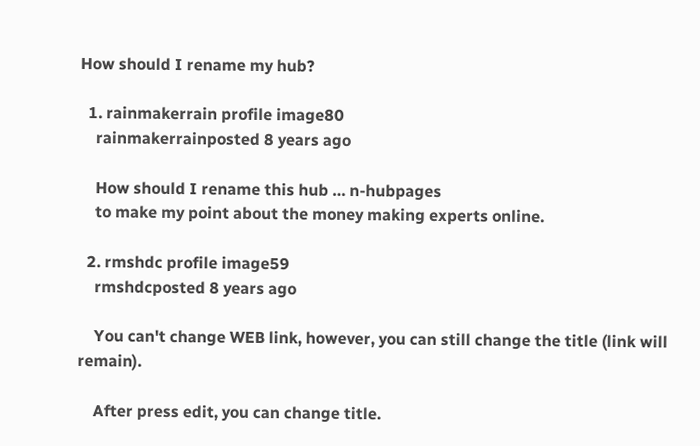How should I rename my hub?

  1. rainmakerrain profile image80
    rainmakerrainposted 8 years ago

    How should I rename this hub … n-hubpages
    to make my point about the money making experts online.

  2. rmshdc profile image59
    rmshdcposted 8 years ago

    You can't change WEB link, however, you can still change the title (link will remain).

    After press edit, you can change title.